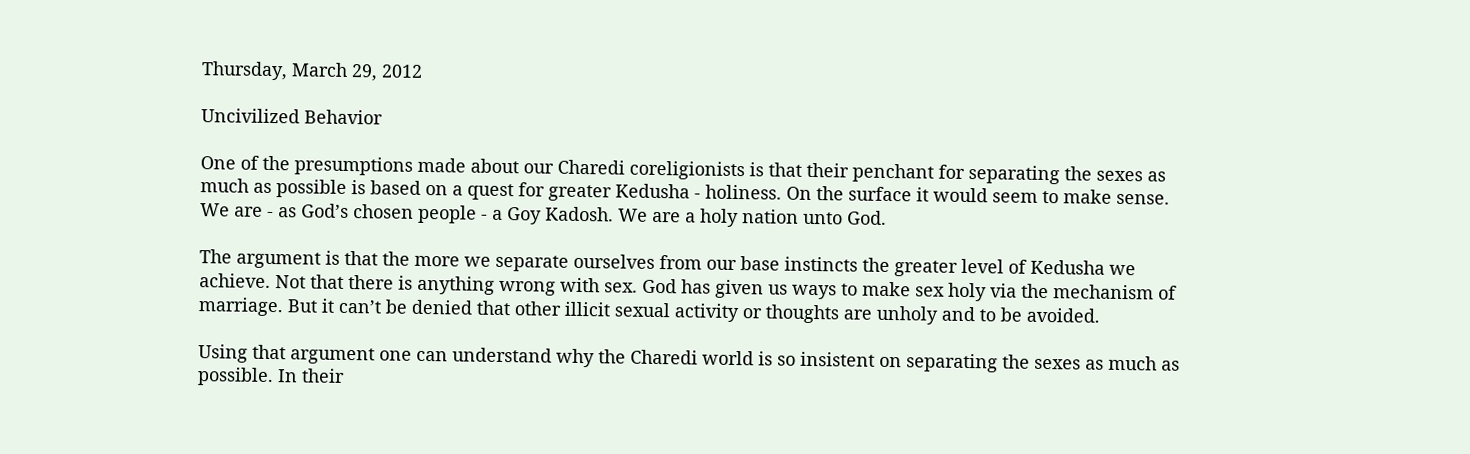Thursday, March 29, 2012

Uncivilized Behavior

One of the presumptions made about our Charedi coreligionists is that their penchant for separating the sexes as much as possible is based on a quest for greater Kedusha - holiness. On the surface it would seem to make sense. We are - as God’s chosen people - a Goy Kadosh. We are a holy nation unto God.

The argument is that the more we separate ourselves from our base instincts the greater level of Kedusha we achieve. Not that there is anything wrong with sex. God has given us ways to make sex holy via the mechanism of marriage. But it can’t be denied that other illicit sexual activity or thoughts are unholy and to be avoided.

Using that argument one can understand why the Charedi world is so insistent on separating the sexes as much as possible. In their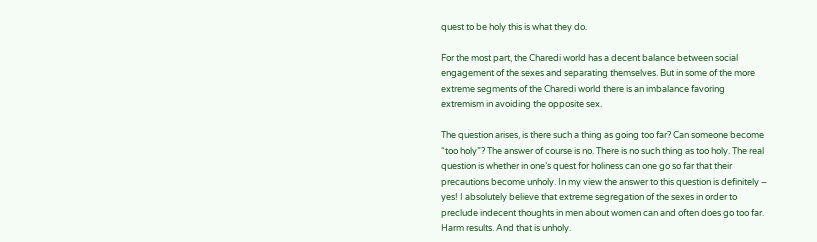quest to be holy this is what they do.

For the most part, the Charedi world has a decent balance between social engagement of the sexes and separating themselves. But in some of the more extreme segments of the Charedi world there is an imbalance favoring extremism in avoiding the opposite sex.

The question arises, is there such a thing as going too far? Can someone become “too holy”? The answer of course is no. There is no such thing as too holy. The real question is whether in one’s quest for holiness can one go so far that their precautions become unholy. In my view the answer to this question is definitely – yes! I absolutely believe that extreme segregation of the sexes in order to preclude indecent thoughts in men about women can and often does go too far. Harm results. And that is unholy.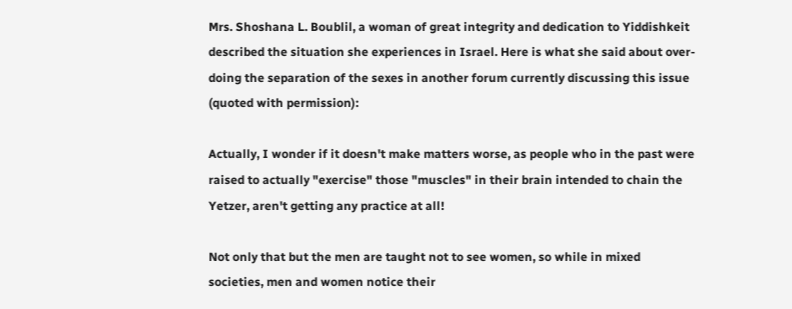Mrs. Shoshana L. Boublil, a woman of great integrity and dedication to Yiddishkeit described the situation she experiences in Israel. Here is what she said about over-doing the separation of the sexes in another forum currently discussing this issue (quoted with permission):

Actually, I wonder if it doesn't make matters worse, as people who in the past were raised to actually "exercise" those "muscles" in their brain intended to chain the Yetzer, aren't getting any practice at all!

Not only that but the men are taught not to see women, so while in mixed societies, men and women notice their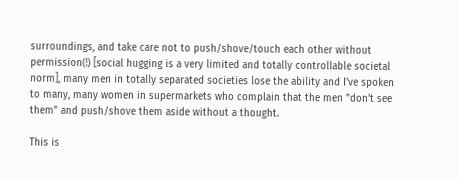surroundings, and take care not to push/shove/touch each other without permission(!) [social hugging is a very limited and totally controllable societal norm], many men in totally separated societies lose the ability and I've spoken to many, many women in supermarkets who complain that the men "don't see them" and push/shove them aside without a thought.

This is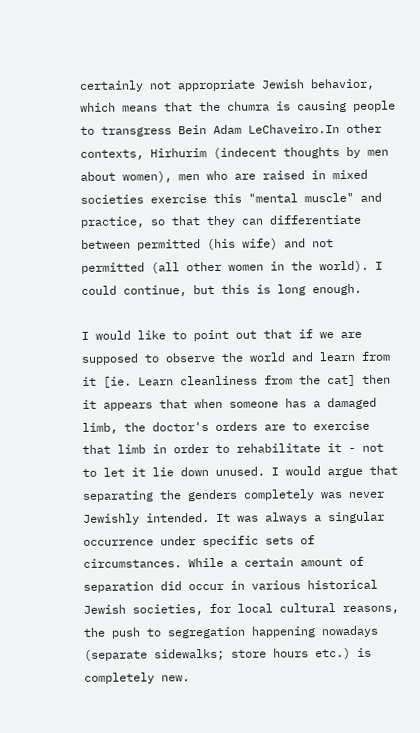certainly not appropriate Jewish behavior, which means that the chumra is causing people to transgress Bein Adam LeChaveiro.In other contexts, Hirhurim (indecent thoughts by men about women), men who are raised in mixed societies exercise this "mental muscle" and practice, so that they can differentiate between permitted (his wife) and not permitted (all other women in the world). I could continue, but this is long enough.

I would like to point out that if we are supposed to observe the world and learn from it [ie. Learn cleanliness from the cat] then it appears that when someone has a damaged limb, the doctor's orders are to exercise that limb in order to rehabilitate it - not to let it lie down unused. I would argue that separating the genders completely was never Jewishly intended. It was always a singular occurrence under specific sets of circumstances. While a certain amount of separation did occur in various historical Jewish societies, for local cultural reasons, the push to segregation happening nowadays (separate sidewalks; store hours etc.) is completely new.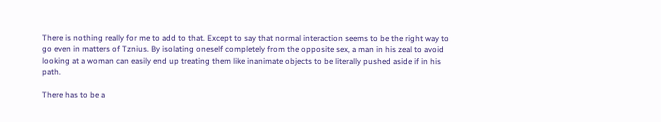There is nothing really for me to add to that. Except to say that normal interaction seems to be the right way to go even in matters of Tznius. By isolating oneself completely from the opposite sex, a man in his zeal to avoid looking at a woman can easily end up treating them like inanimate objects to be literally pushed aside if in his path.

There has to be a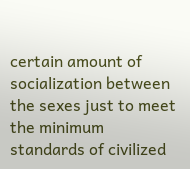certain amount of socialization between the sexes just to meet the minimum standards of civilized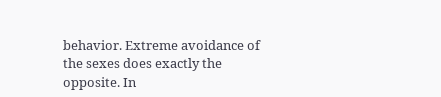behavior. Extreme avoidance of the sexes does exactly the opposite. In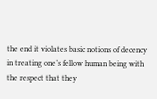the end it violates basic notions of decency in treating one’s fellow human being with the respect that they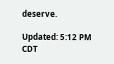deserve.

Updated: 5:12 PM CDT